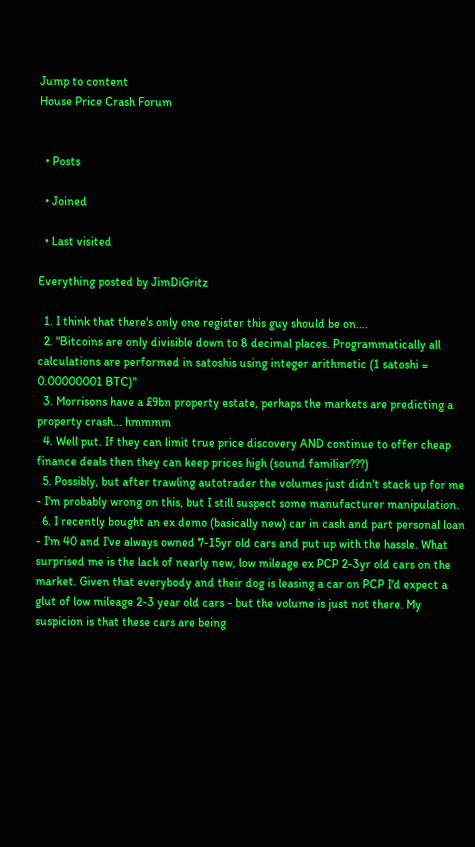Jump to content
House Price Crash Forum


  • Posts

  • Joined

  • Last visited

Everything posted by JimDiGritz

  1. I think that there's only one register this guy should be on....
  2. "Bitcoins are only divisible down to 8 decimal places. Programmatically all calculations are performed in satoshis using integer arithmetic (1 satoshi = 0.00000001 BTC)"
  3. Morrisons have a £9bn property estate, perhaps the markets are predicting a property crash... hmmmm
  4. Well put. If they can limit true price discovery AND continue to offer cheap finance deals then they can keep prices high (sound familiar???)
  5. Possibly, but after trawling autotrader the volumes just didn't stack up for me - I'm probably wrong on this, but I still suspect some manufacturer manipulation.
  6. I recently bought an ex demo (basically new) car in cash and part personal loan - I'm 40 and I've always owned 7-15yr old cars and put up with the hassle. What surprised me is the lack of nearly new, low mileage ex PCP 2-3yr old cars on the market. Given that everybody and their dog is leasing a car on PCP I'd expect a glut of low mileage 2-3 year old cars - but the volume is just not there. My suspicion is that these cars are being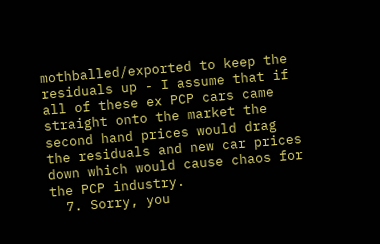mothballed/exported to keep the residuals up - I assume that if all of these ex PCP cars came straight onto the market the second hand prices would drag the residuals and new car prices down which would cause chaos for the PCP industry.
  7. Sorry, you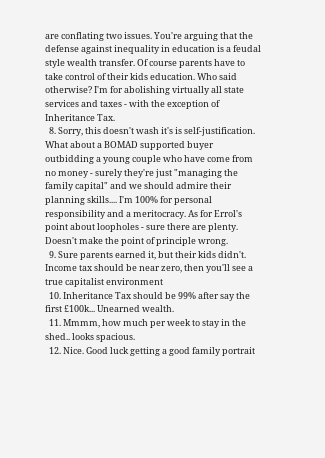are conflating two issues. You're arguing that the defense against inequality in education is a feudal style wealth transfer. Of course parents have to take control of their kids education. Who said otherwise? I'm for abolishing virtually all state services and taxes - with the exception of Inheritance Tax.
  8. Sorry, this doesn't wash it's is self-justification. What about a BOMAD supported buyer outbidding a young couple who have come from no money - surely they're just "managing the family capital" and we should admire their planning skills.... I'm 100% for personal responsibility and a meritocracy. As for Errol's point about loopholes - sure there are plenty. Doesn't make the point of principle wrong.
  9. Sure parents earned it, but their kids didn't. Income tax should be near zero, then you'll see a true capitalist environment
  10. Inheritance Tax should be 99% after say the first £100k... Unearned wealth.
  11. Mmmm, how much per week to stay in the shed.. looks spacious.
  12. Nice. Good luck getting a good family portrait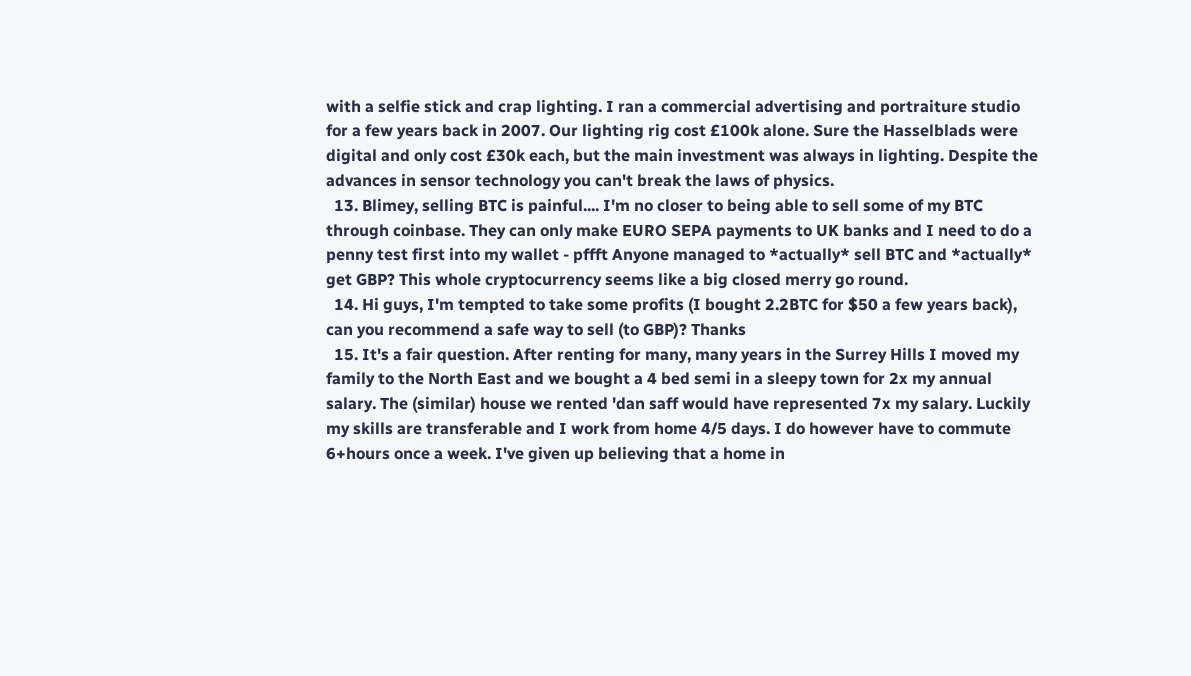with a selfie stick and crap lighting. I ran a commercial advertising and portraiture studio for a few years back in 2007. Our lighting rig cost £100k alone. Sure the Hasselblads were digital and only cost £30k each, but the main investment was always in lighting. Despite the advances in sensor technology you can't break the laws of physics.
  13. Blimey, selling BTC is painful.... I'm no closer to being able to sell some of my BTC through coinbase. They can only make EURO SEPA payments to UK banks and I need to do a penny test first into my wallet - pffft Anyone managed to *actually* sell BTC and *actually* get GBP? This whole cryptocurrency seems like a big closed merry go round.
  14. Hi guys, I'm tempted to take some profits (I bought 2.2BTC for $50 a few years back), can you recommend a safe way to sell (to GBP)? Thanks
  15. It's a fair question. After renting for many, many years in the Surrey Hills I moved my family to the North East and we bought a 4 bed semi in a sleepy town for 2x my annual salary. The (similar) house we rented 'dan saff would have represented 7x my salary. Luckily my skills are transferable and I work from home 4/5 days. I do however have to commute 6+hours once a week. I've given up believing that a home in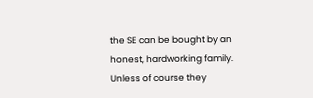the SE can be bought by an honest, hardworking family. Unless of course they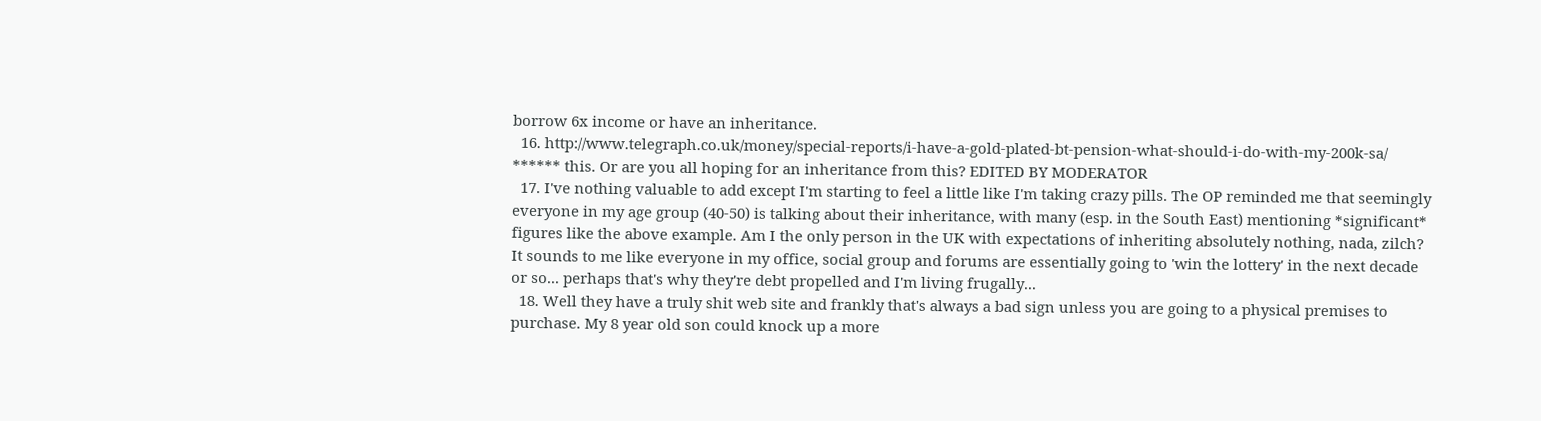borrow 6x income or have an inheritance.
  16. http://www.telegraph.co.uk/money/special-reports/i-have-a-gold-plated-bt-pension-what-should-i-do-with-my-200k-sa/ ****** this. Or are you all hoping for an inheritance from this? EDITED BY MODERATOR
  17. I've nothing valuable to add except I'm starting to feel a little like I'm taking crazy pills. The OP reminded me that seemingly everyone in my age group (40-50) is talking about their inheritance, with many (esp. in the South East) mentioning *significant* figures like the above example. Am I the only person in the UK with expectations of inheriting absolutely nothing, nada, zilch? It sounds to me like everyone in my office, social group and forums are essentially going to 'win the lottery' in the next decade or so... perhaps that's why they're debt propelled and I'm living frugally...
  18. Well they have a truly shit web site and frankly that's always a bad sign unless you are going to a physical premises to purchase. My 8 year old son could knock up a more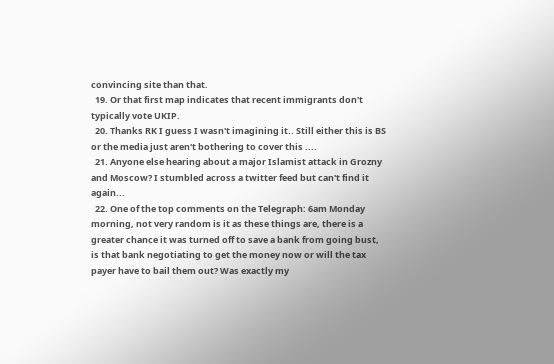convincing site than that.
  19. Or that first map indicates that recent immigrants don't typically vote UKIP.
  20. Thanks RK I guess I wasn't imagining it.. Still either this is BS or the media just aren't bothering to cover this ....
  21. Anyone else hearing about a major Islamist attack in Grozny and Moscow? I stumbled across a twitter feed but can't find it again...
  22. One of the top comments on the Telegraph: 6am Monday morning, not very random is it as these things are, there is a greater chance it was turned off to save a bank from going bust, is that bank negotiating to get the money now or will the tax payer have to bail them out? Was exactly my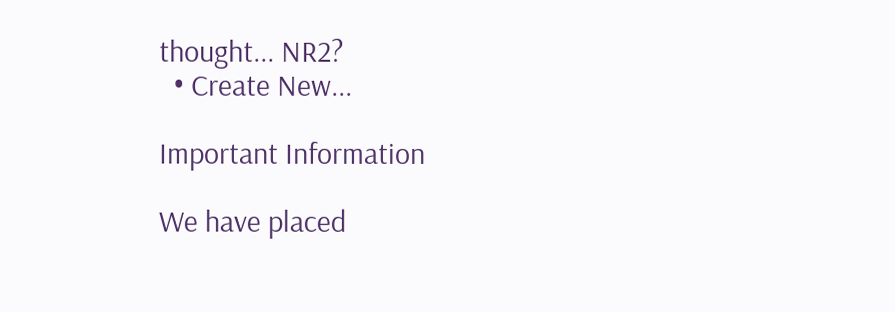thought... NR2?
  • Create New...

Important Information

We have placed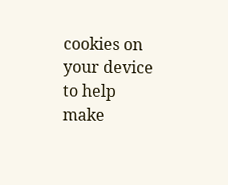cookies on your device to help make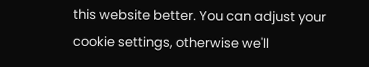this website better. You can adjust your cookie settings, otherwise we'll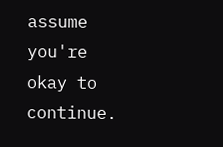assume you're okay to continue.